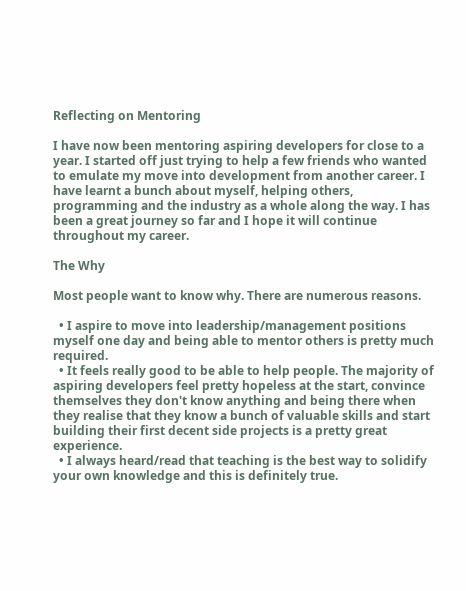Reflecting on Mentoring

I have now been mentoring aspiring developers for close to a year. I started off just trying to help a few friends who wanted to emulate my move into development from another career. I have learnt a bunch about myself, helping others, programming and the industry as a whole along the way. I has been a great journey so far and I hope it will continue throughout my career.

The Why

Most people want to know why. There are numerous reasons.

  • I aspire to move into leadership/management positions myself one day and being able to mentor others is pretty much required.
  • It feels really good to be able to help people. The majority of aspiring developers feel pretty hopeless at the start, convince themselves they don't know anything and being there when they realise that they know a bunch of valuable skills and start building their first decent side projects is a pretty great experience.
  • I always heard/read that teaching is the best way to solidify your own knowledge and this is definitely true.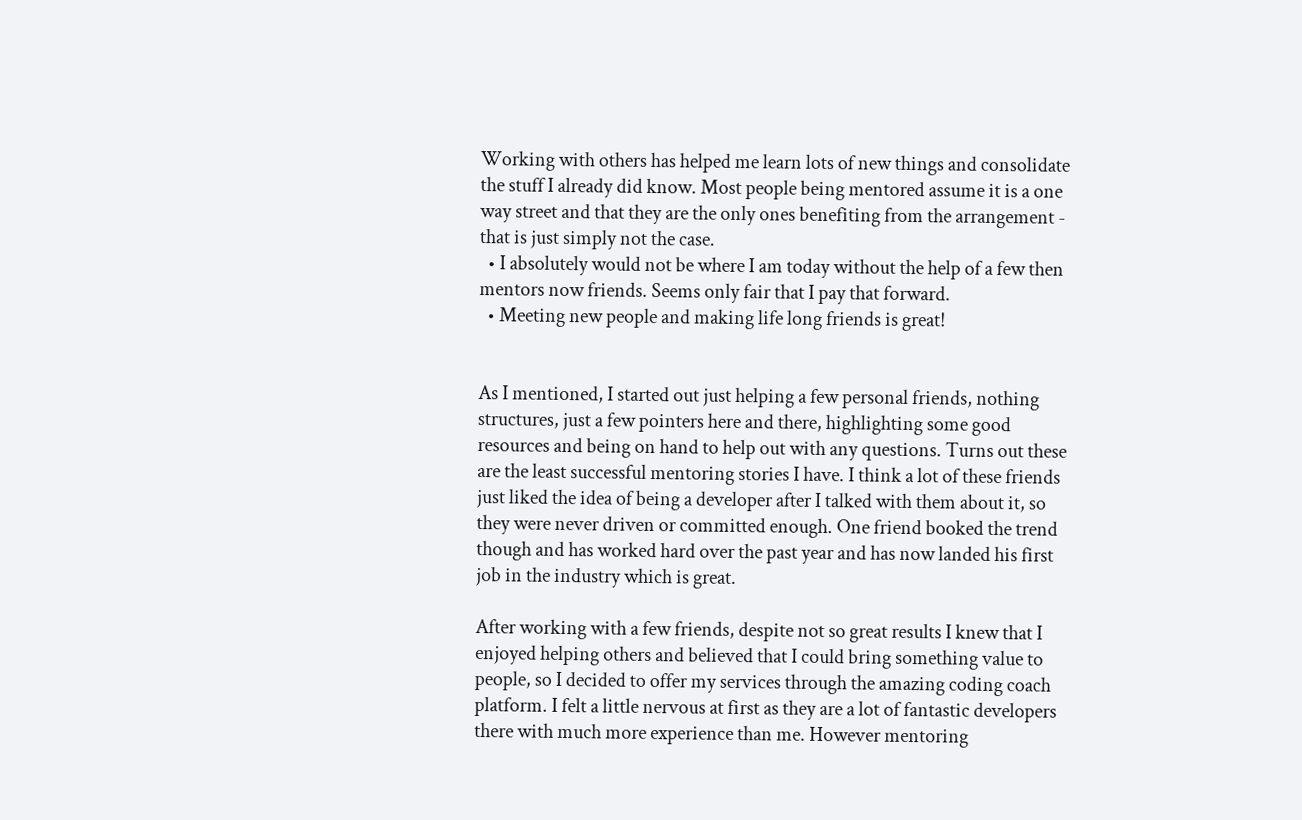Working with others has helped me learn lots of new things and consolidate the stuff I already did know. Most people being mentored assume it is a one way street and that they are the only ones benefiting from the arrangement - that is just simply not the case.
  • I absolutely would not be where I am today without the help of a few then mentors now friends. Seems only fair that I pay that forward.
  • Meeting new people and making life long friends is great!


As I mentioned, I started out just helping a few personal friends, nothing structures, just a few pointers here and there, highlighting some good resources and being on hand to help out with any questions. Turns out these are the least successful mentoring stories I have. I think a lot of these friends just liked the idea of being a developer after I talked with them about it, so they were never driven or committed enough. One friend booked the trend though and has worked hard over the past year and has now landed his first job in the industry which is great.

After working with a few friends, despite not so great results I knew that I enjoyed helping others and believed that I could bring something value to people, so I decided to offer my services through the amazing coding coach platform. I felt a little nervous at first as they are a lot of fantastic developers there with much more experience than me. However mentoring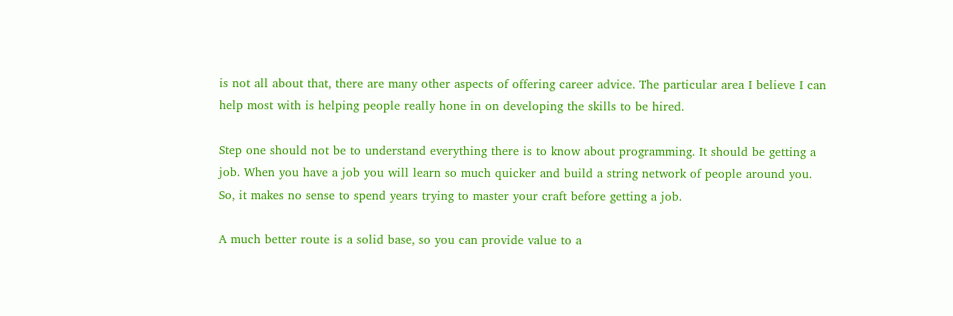is not all about that, there are many other aspects of offering career advice. The particular area I believe I can help most with is helping people really hone in on developing the skills to be hired.

Step one should not be to understand everything there is to know about programming. It should be getting a job. When you have a job you will learn so much quicker and build a string network of people around you. So, it makes no sense to spend years trying to master your craft before getting a job.

A much better route is a solid base, so you can provide value to a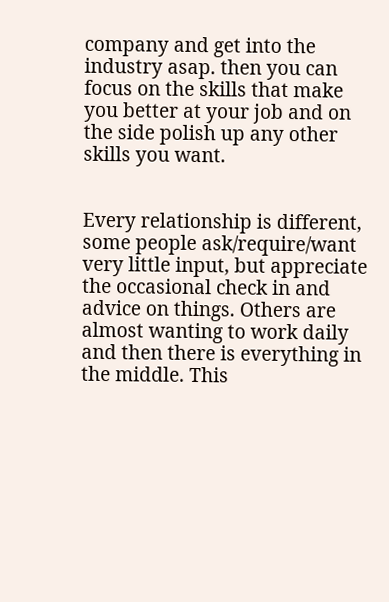company and get into the industry asap. then you can focus on the skills that make you better at your job and on the side polish up any other skills you want.


Every relationship is different, some people ask/require/want very little input, but appreciate the occasional check in and advice on things. Others are almost wanting to work daily and then there is everything in the middle. This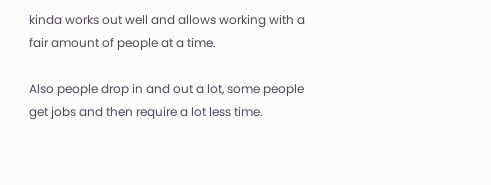kinda works out well and allows working with a fair amount of people at a time.

Also people drop in and out a lot, some people get jobs and then require a lot less time.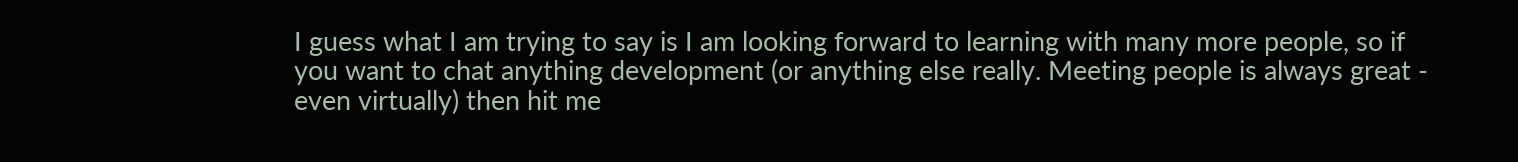I guess what I am trying to say is I am looking forward to learning with many more people, so if you want to chat anything development (or anything else really. Meeting people is always great - even virtually) then hit me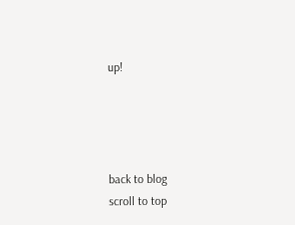up!




back to blog
scroll to top